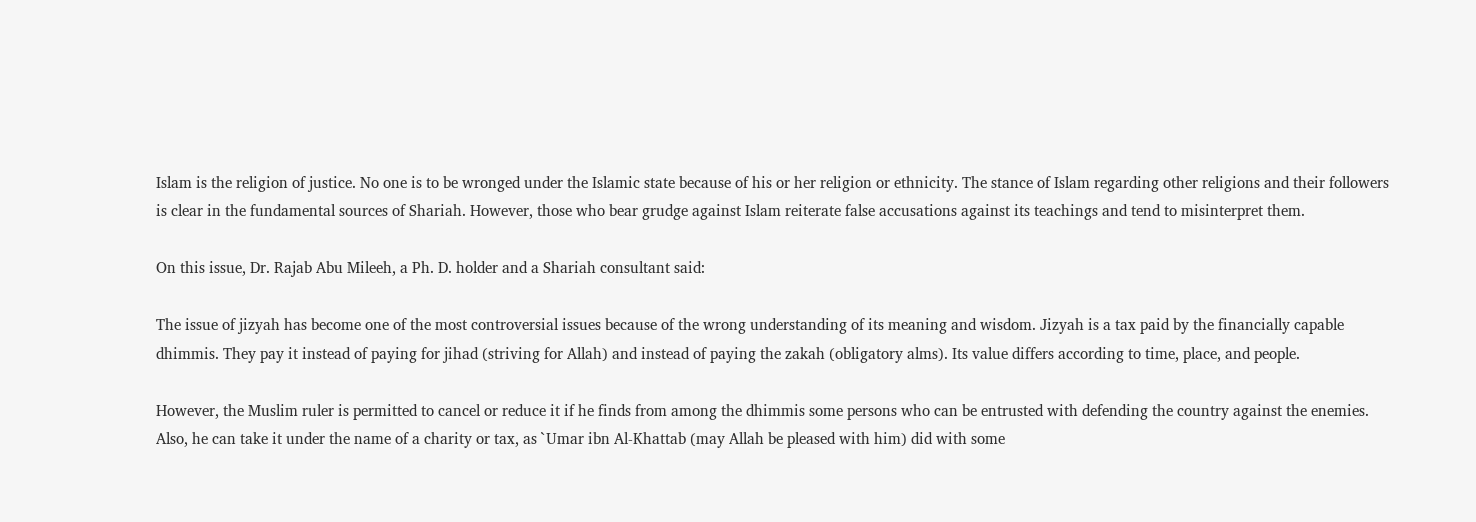Islam is the religion of justice. No one is to be wronged under the Islamic state because of his or her religion or ethnicity. The stance of Islam regarding other religions and their followers is clear in the fundamental sources of Shariah. However, those who bear grudge against Islam reiterate false accusations against its teachings and tend to misinterpret them.

On this issue, Dr. Rajab Abu Mileeh, a Ph. D. holder and a Shariah consultant said:

The issue of jizyah has become one of the most controversial issues because of the wrong understanding of its meaning and wisdom. Jizyah is a tax paid by the financially capable dhimmis. They pay it instead of paying for jihad (striving for Allah) and instead of paying the zakah (obligatory alms). Its value differs according to time, place, and people.

However, the Muslim ruler is permitted to cancel or reduce it if he finds from among the dhimmis some persons who can be entrusted with defending the country against the enemies. Also, he can take it under the name of a charity or tax, as `Umar ibn Al-Khattab (may Allah be pleased with him) did with some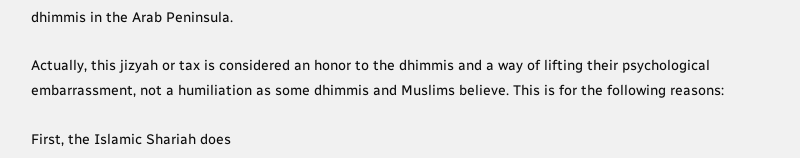dhimmis in the Arab Peninsula.

Actually, this jizyah or tax is considered an honor to the dhimmis and a way of lifting their psychological embarrassment, not a humiliation as some dhimmis and Muslims believe. This is for the following reasons:

First, the Islamic Shariah does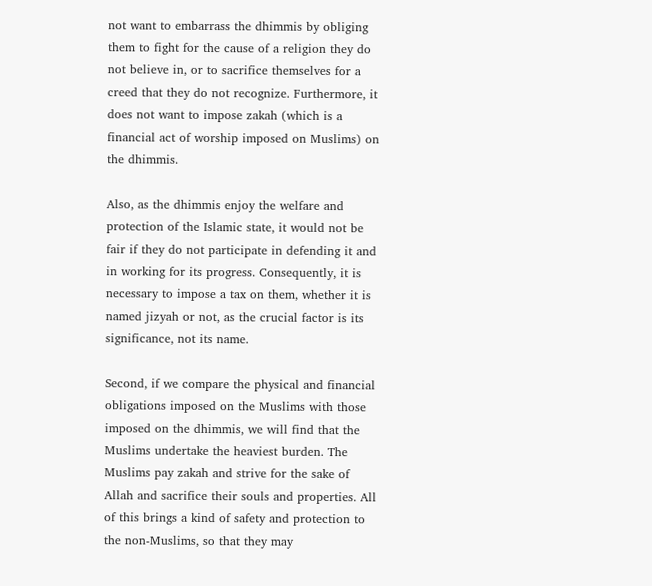not want to embarrass the dhimmis by obliging them to fight for the cause of a religion they do not believe in, or to sacrifice themselves for a creed that they do not recognize. Furthermore, it does not want to impose zakah (which is a financial act of worship imposed on Muslims) on the dhimmis.

Also, as the dhimmis enjoy the welfare and protection of the Islamic state, it would not be fair if they do not participate in defending it and in working for its progress. Consequently, it is necessary to impose a tax on them, whether it is named jizyah or not, as the crucial factor is its significance, not its name.

Second, if we compare the physical and financial obligations imposed on the Muslims with those imposed on the dhimmis, we will find that the Muslims undertake the heaviest burden. The Muslims pay zakah and strive for the sake of Allah and sacrifice their souls and properties. All of this brings a kind of safety and protection to the non-Muslims, so that they may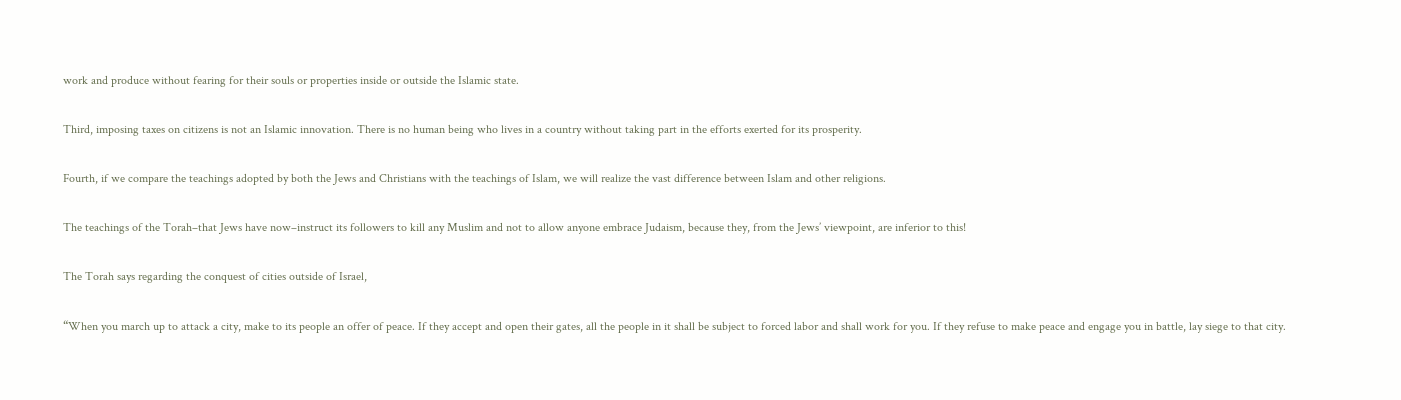work and produce without fearing for their souls or properties inside or outside the Islamic state.

Third, imposing taxes on citizens is not an Islamic innovation. There is no human being who lives in a country without taking part in the efforts exerted for its prosperity.

Fourth, if we compare the teachings adopted by both the Jews and Christians with the teachings of Islam, we will realize the vast difference between Islam and other religions.

The teachings of the Torah–that Jews have now–instruct its followers to kill any Muslim and not to allow anyone embrace Judaism, because they, from the Jews’ viewpoint, are inferior to this!

The Torah says regarding the conquest of cities outside of Israel,

“When you march up to attack a city, make to its people an offer of peace. If they accept and open their gates, all the people in it shall be subject to forced labor and shall work for you. If they refuse to make peace and engage you in battle, lay siege to that city.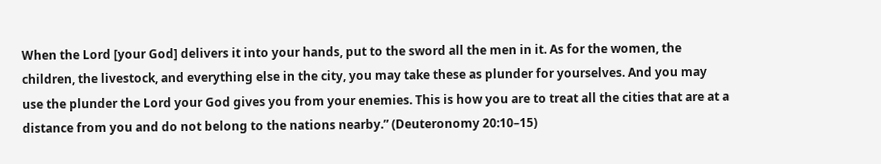When the Lord [your God] delivers it into your hands, put to the sword all the men in it. As for the women, the children, the livestock, and everything else in the city, you may take these as plunder for yourselves. And you may use the plunder the Lord your God gives you from your enemies. This is how you are to treat all the cities that are at a distance from you and do not belong to the nations nearby.” (Deuteronomy 20:10–15)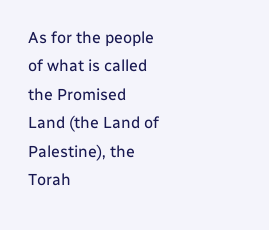As for the people of what is called the Promised Land (the Land of Palestine), the Torah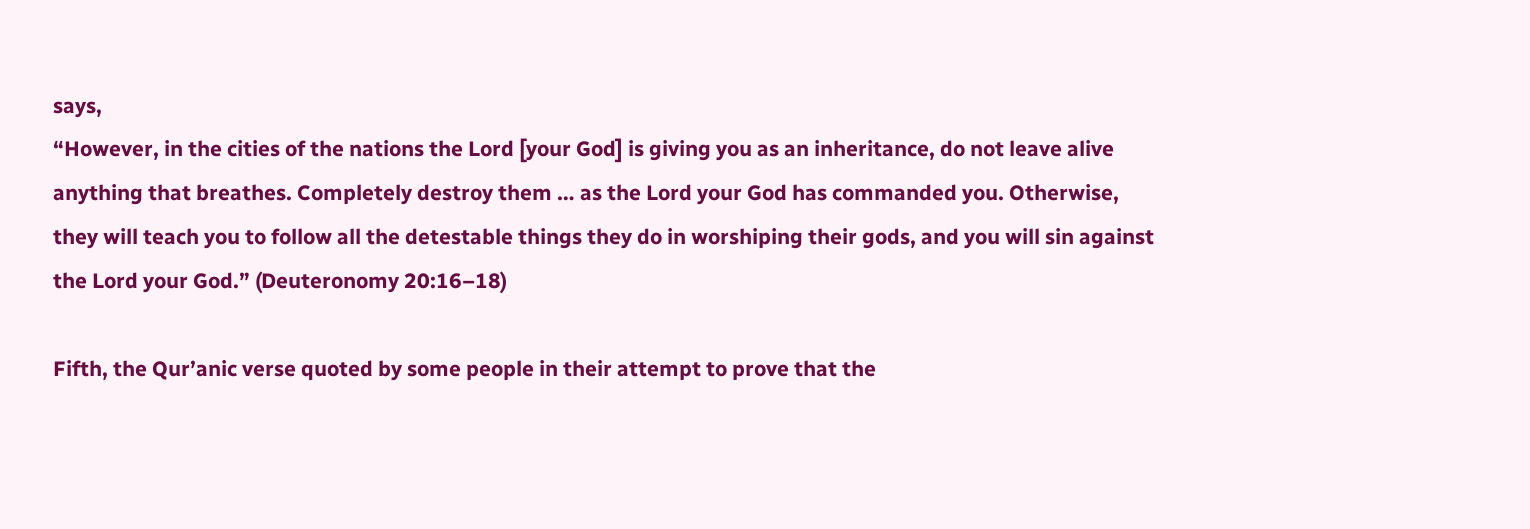says,
“However, in the cities of the nations the Lord [your God] is giving you as an inheritance, do not leave alive anything that breathes. Completely destroy them … as the Lord your God has commanded you. Otherwise, they will teach you to follow all the detestable things they do in worshiping their gods, and you will sin against the Lord your God.” (Deuteronomy 20:16–18)

Fifth, the Qur’anic verse quoted by some people in their attempt to prove that the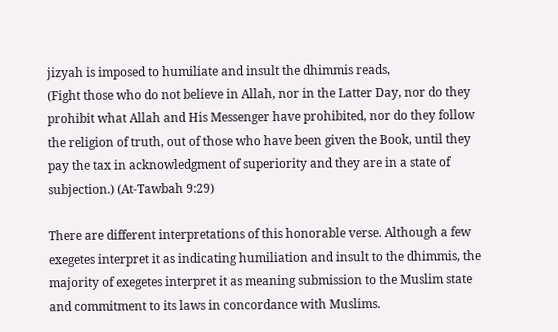jizyah is imposed to humiliate and insult the dhimmis reads,
(Fight those who do not believe in Allah, nor in the Latter Day, nor do they prohibit what Allah and His Messenger have prohibited, nor do they follow the religion of truth, out of those who have been given the Book, until they pay the tax in acknowledgment of superiority and they are in a state of subjection.) (At-Tawbah 9:29)

There are different interpretations of this honorable verse. Although a few exegetes interpret it as indicating humiliation and insult to the dhimmis, the majority of exegetes interpret it as meaning submission to the Muslim state and commitment to its laws in concordance with Muslims.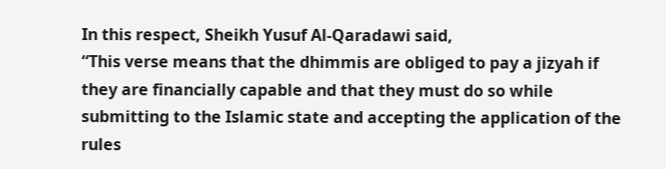In this respect, Sheikh Yusuf Al-Qaradawi said,
“This verse means that the dhimmis are obliged to pay a jizyah if they are financially capable and that they must do so while submitting to the Islamic state and accepting the application of the rules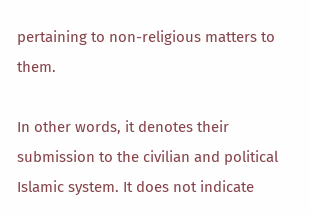pertaining to non-religious matters to them.

In other words, it denotes their submission to the civilian and political Islamic system. It does not indicate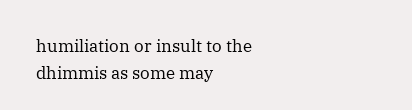humiliation or insult to the dhimmis as some may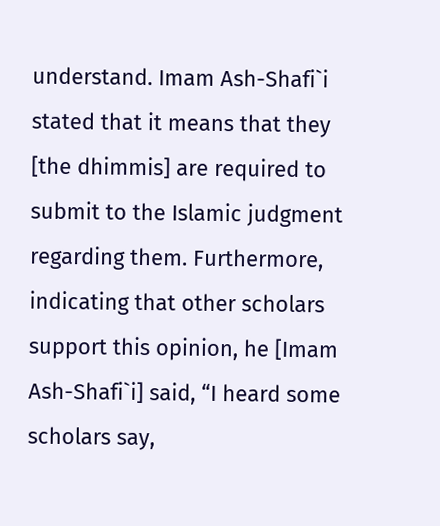understand. Imam Ash-Shafi`i stated that it means that they [the dhimmis] are required to submit to the Islamic judgment regarding them. Furthermore, indicating that other scholars support this opinion, he [Imam Ash-Shafi`i] said, “I heard some scholars say,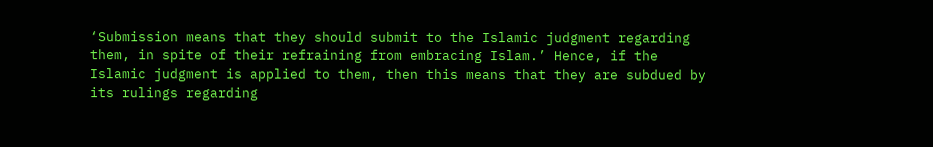‘Submission means that they should submit to the Islamic judgment regarding them, in spite of their refraining from embracing Islam.’ Hence, if the Islamic judgment is applied to them, then this means that they are subdued by its rulings regarding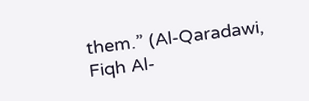them.” (Al-Qaradawi, Fiqh Al-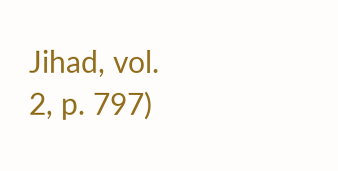Jihad, vol. 2, p. 797)